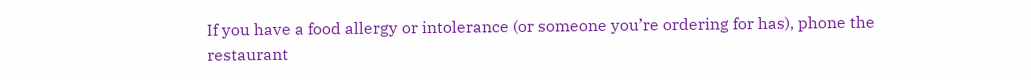If you have a food allergy or intolerance (or someone you’re ordering for has), phone the restaurant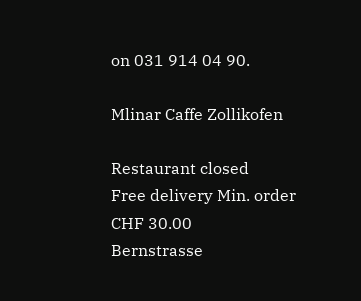on 031 914 04 90.

Mlinar Caffe Zollikofen

Restaurant closed
Free delivery Min. order CHF 30.00
Bernstrasse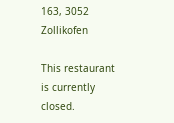163, 3052 Zollikofen

This restaurant is currently closed.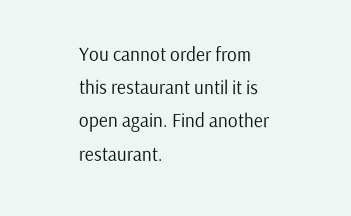You cannot order from this restaurant until it is open again. Find another restaurant.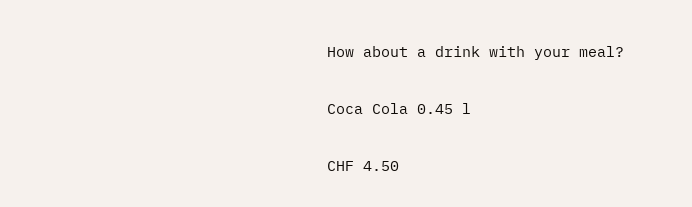How about a drink with your meal?

Coca Cola 0.45 l

CHF 4.50